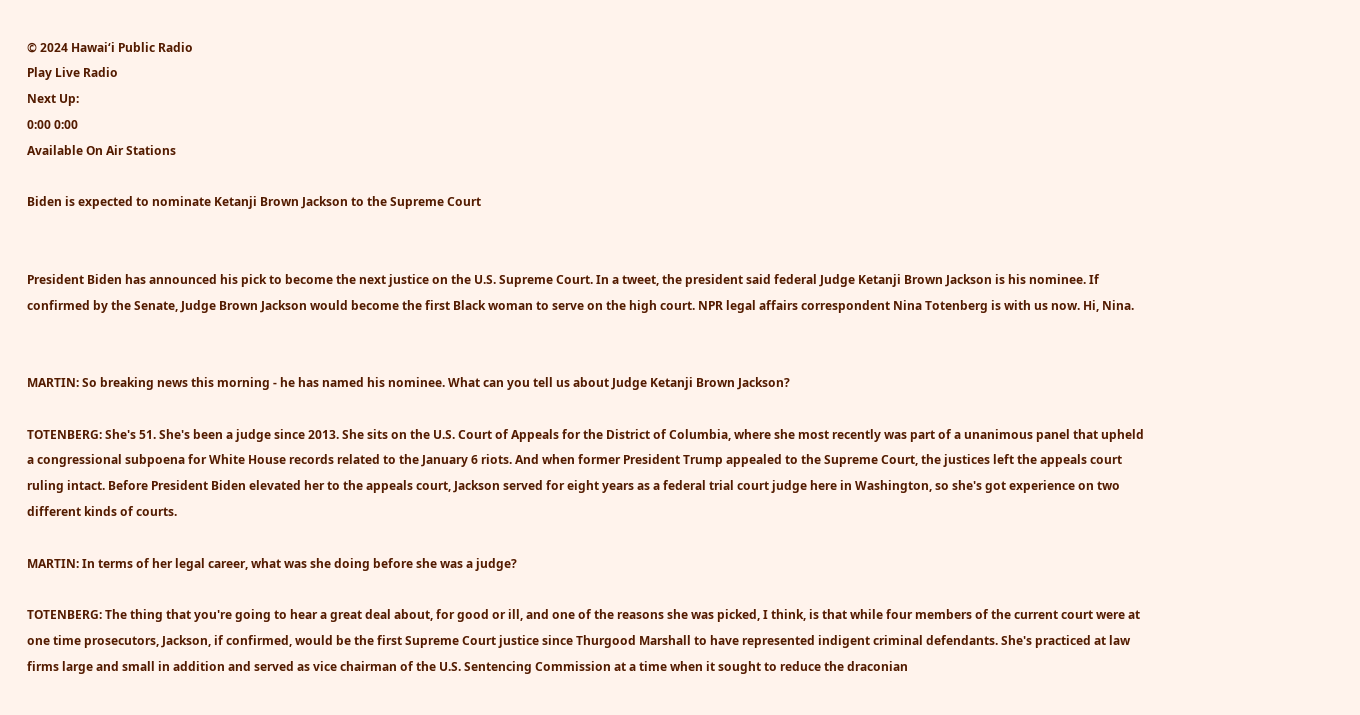© 2024 Hawaiʻi Public Radio
Play Live Radio
Next Up:
0:00 0:00
Available On Air Stations

Biden is expected to nominate Ketanji Brown Jackson to the Supreme Court


President Biden has announced his pick to become the next justice on the U.S. Supreme Court. In a tweet, the president said federal Judge Ketanji Brown Jackson is his nominee. If confirmed by the Senate, Judge Brown Jackson would become the first Black woman to serve on the high court. NPR legal affairs correspondent Nina Totenberg is with us now. Hi, Nina.


MARTIN: So breaking news this morning - he has named his nominee. What can you tell us about Judge Ketanji Brown Jackson?

TOTENBERG: She's 51. She's been a judge since 2013. She sits on the U.S. Court of Appeals for the District of Columbia, where she most recently was part of a unanimous panel that upheld a congressional subpoena for White House records related to the January 6 riots. And when former President Trump appealed to the Supreme Court, the justices left the appeals court ruling intact. Before President Biden elevated her to the appeals court, Jackson served for eight years as a federal trial court judge here in Washington, so she's got experience on two different kinds of courts.

MARTIN: In terms of her legal career, what was she doing before she was a judge?

TOTENBERG: The thing that you're going to hear a great deal about, for good or ill, and one of the reasons she was picked, I think, is that while four members of the current court were at one time prosecutors, Jackson, if confirmed, would be the first Supreme Court justice since Thurgood Marshall to have represented indigent criminal defendants. She's practiced at law firms large and small in addition and served as vice chairman of the U.S. Sentencing Commission at a time when it sought to reduce the draconian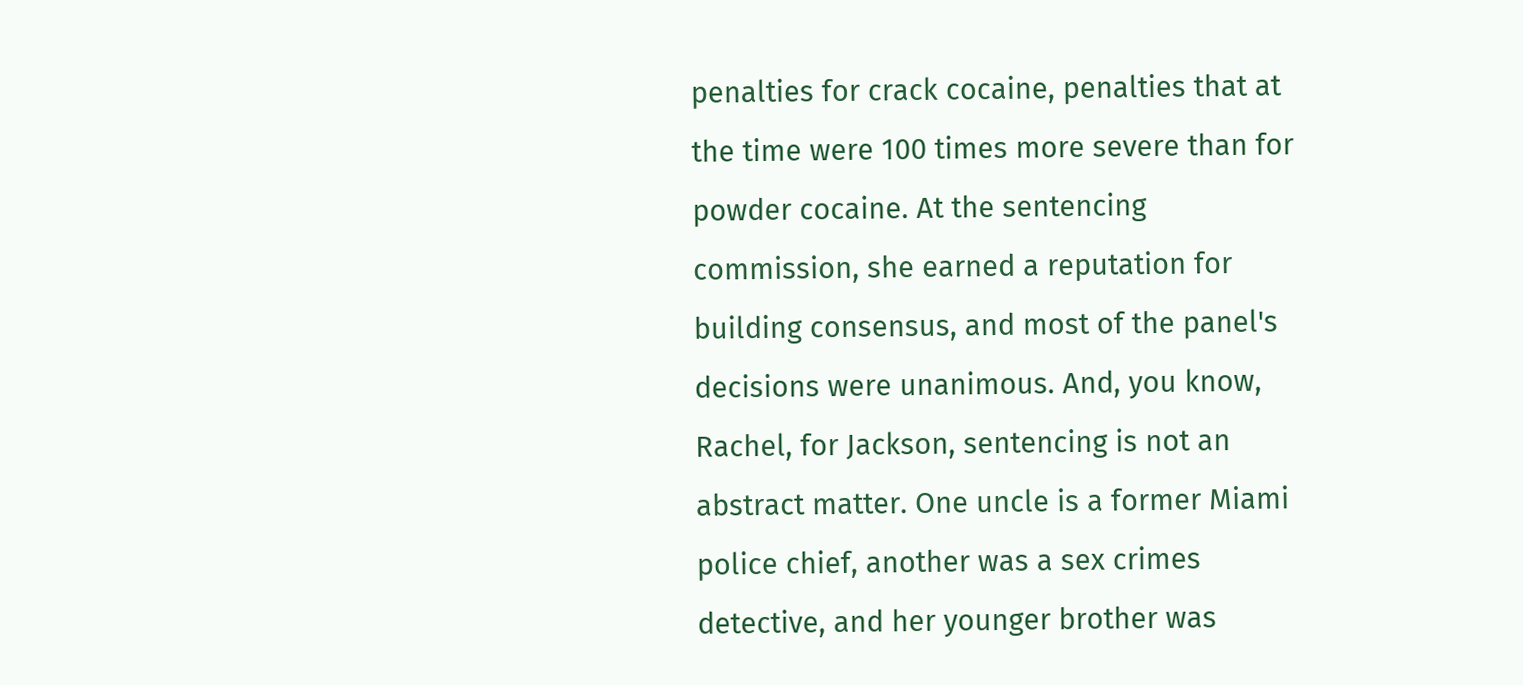penalties for crack cocaine, penalties that at the time were 100 times more severe than for powder cocaine. At the sentencing commission, she earned a reputation for building consensus, and most of the panel's decisions were unanimous. And, you know, Rachel, for Jackson, sentencing is not an abstract matter. One uncle is a former Miami police chief, another was a sex crimes detective, and her younger brother was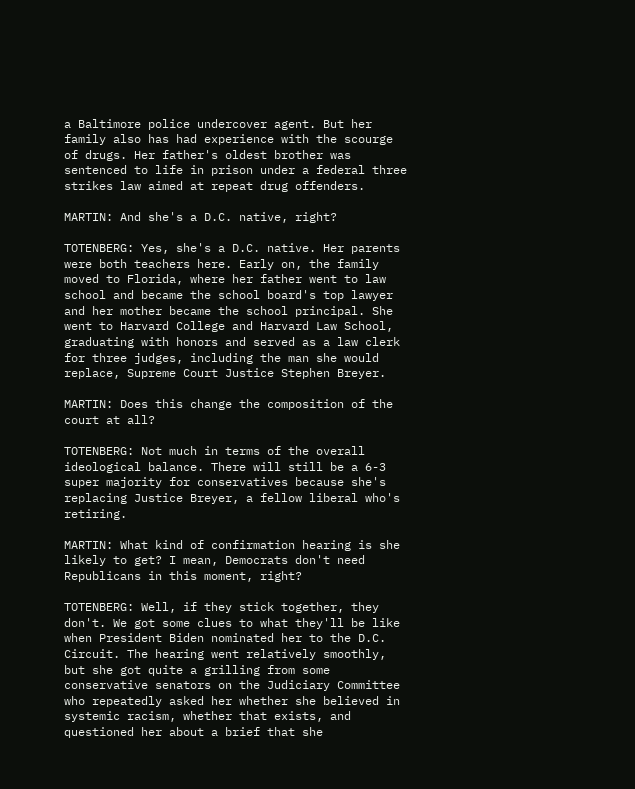a Baltimore police undercover agent. But her family also has had experience with the scourge of drugs. Her father's oldest brother was sentenced to life in prison under a federal three strikes law aimed at repeat drug offenders.

MARTIN: And she's a D.C. native, right?

TOTENBERG: Yes, she's a D.C. native. Her parents were both teachers here. Early on, the family moved to Florida, where her father went to law school and became the school board's top lawyer and her mother became the school principal. She went to Harvard College and Harvard Law School, graduating with honors and served as a law clerk for three judges, including the man she would replace, Supreme Court Justice Stephen Breyer.

MARTIN: Does this change the composition of the court at all?

TOTENBERG: Not much in terms of the overall ideological balance. There will still be a 6-3 super majority for conservatives because she's replacing Justice Breyer, a fellow liberal who's retiring.

MARTIN: What kind of confirmation hearing is she likely to get? I mean, Democrats don't need Republicans in this moment, right?

TOTENBERG: Well, if they stick together, they don't. We got some clues to what they'll be like when President Biden nominated her to the D.C. Circuit. The hearing went relatively smoothly, but she got quite a grilling from some conservative senators on the Judiciary Committee who repeatedly asked her whether she believed in systemic racism, whether that exists, and questioned her about a brief that she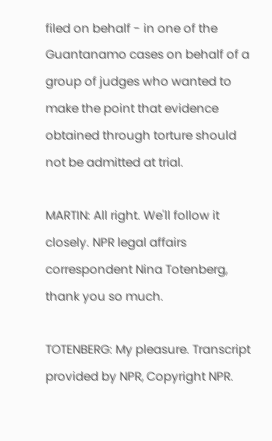filed on behalf - in one of the Guantanamo cases on behalf of a group of judges who wanted to make the point that evidence obtained through torture should not be admitted at trial.

MARTIN: All right. We'll follow it closely. NPR legal affairs correspondent Nina Totenberg, thank you so much.

TOTENBERG: My pleasure. Transcript provided by NPR, Copyright NPR.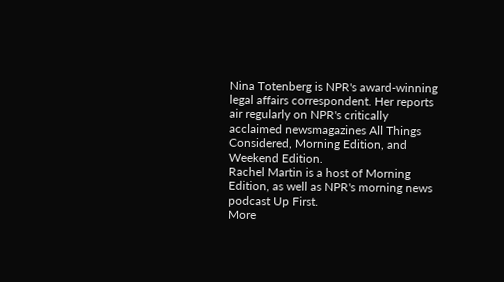Nina Totenberg is NPR's award-winning legal affairs correspondent. Her reports air regularly on NPR's critically acclaimed newsmagazines All Things Considered, Morning Edition, and Weekend Edition.
Rachel Martin is a host of Morning Edition, as well as NPR's morning news podcast Up First.
More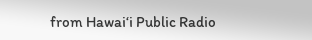from Hawai‘i Public Radio